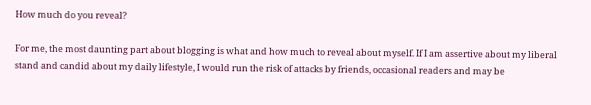How much do you reveal?

For me, the most daunting part about blogging is what and how much to reveal about myself. If I am assertive about my liberal stand and candid about my daily lifestyle, I would run the risk of attacks by friends, occasional readers and may be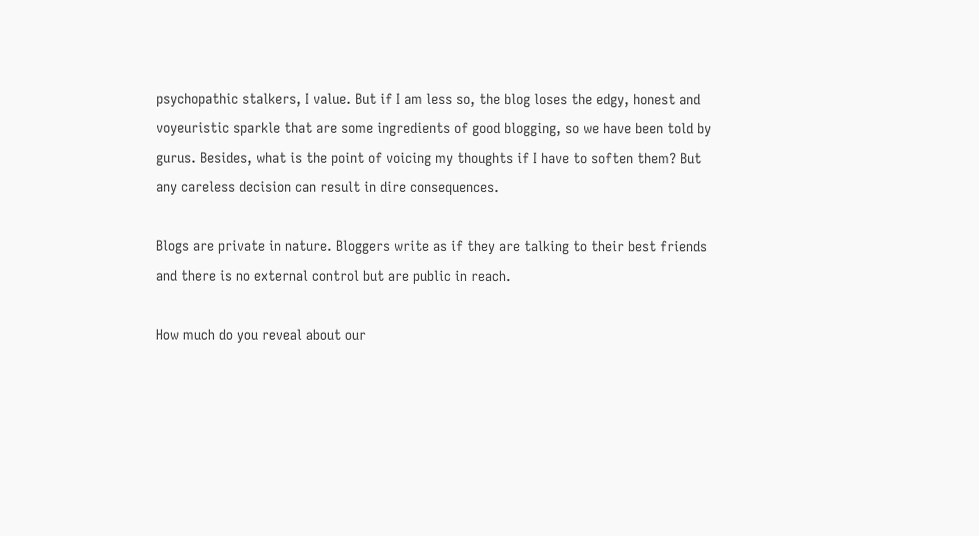psychopathic stalkers, I value. But if I am less so, the blog loses the edgy, honest and voyeuristic sparkle that are some ingredients of good blogging, so we have been told by gurus. Besides, what is the point of voicing my thoughts if I have to soften them? But any careless decision can result in dire consequences.

Blogs are private in nature. Bloggers write as if they are talking to their best friends and there is no external control but are public in reach.

How much do you reveal about our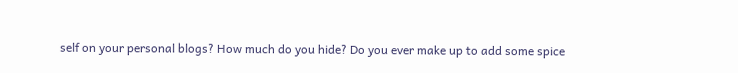self on your personal blogs? How much do you hide? Do you ever make up to add some spice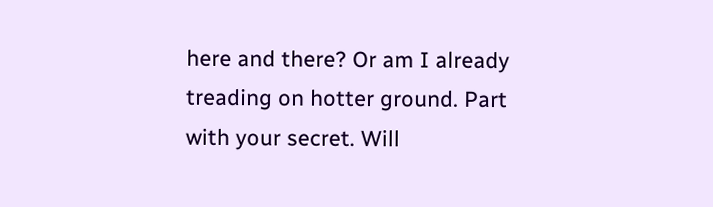here and there? Or am I already treading on hotter ground. Part with your secret. Will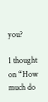you?

1 thought on “How much do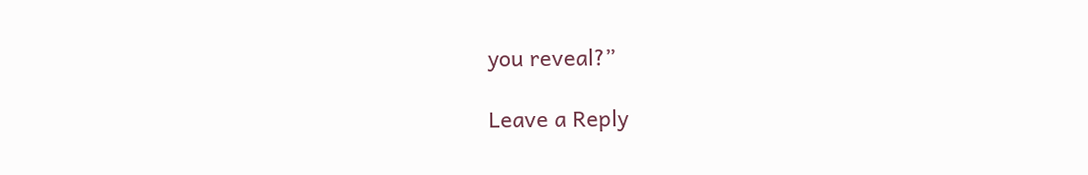you reveal?”

Leave a Reply